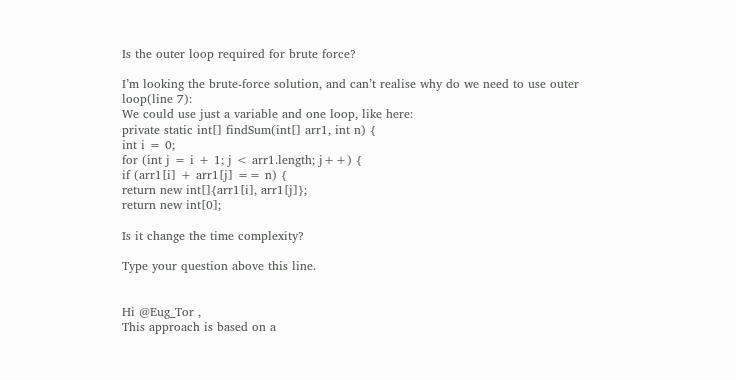Is the outer loop required for brute force?

I’m looking the brute-force solution, and can’t realise why do we need to use outer loop(line 7):
We could use just a variable and one loop, like here:
private static int[] findSum(int[] arr1, int n) {
int i = 0;
for (int j = i + 1; j < arr1.length; j++) {
if (arr1[i] + arr1[j] == n) {
return new int[]{arr1[i], arr1[j]};
return new int[0];

Is it change the time complexity?

Type your question above this line.


Hi @Eug_Tor ,
This approach is based on a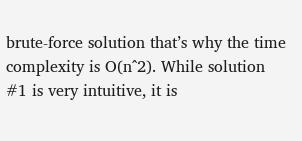brute-force solution that’s why the time complexity is O(n^2). While solution #1 is very intuitive, it is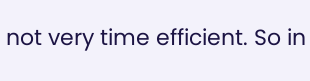not very time efficient. So in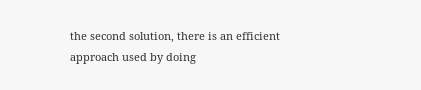the second solution, there is an efficient approach used by doing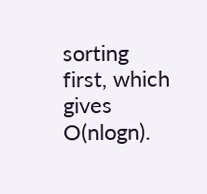sorting first, which gives O(nlogn).